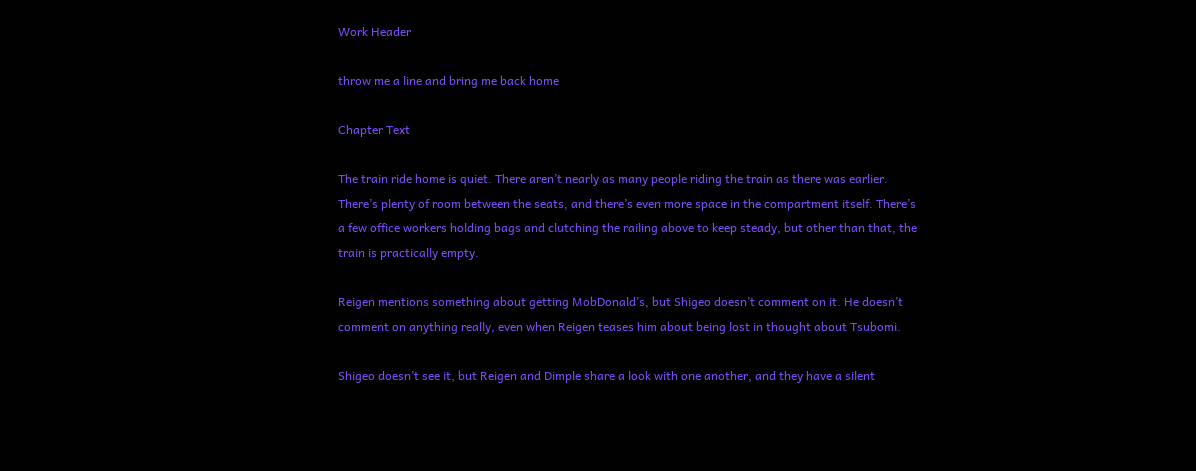Work Header

throw me a line and bring me back home

Chapter Text

The train ride home is quiet. There aren’t nearly as many people riding the train as there was earlier. There’s plenty of room between the seats, and there’s even more space in the compartment itself. There’s a few office workers holding bags and clutching the railing above to keep steady, but other than that, the train is practically empty.

Reigen mentions something about getting MobDonald’s, but Shigeo doesn’t comment on it. He doesn’t comment on anything really, even when Reigen teases him about being lost in thought about Tsubomi.

Shigeo doesn’t see it, but Reigen and Dimple share a look with one another, and they have a silent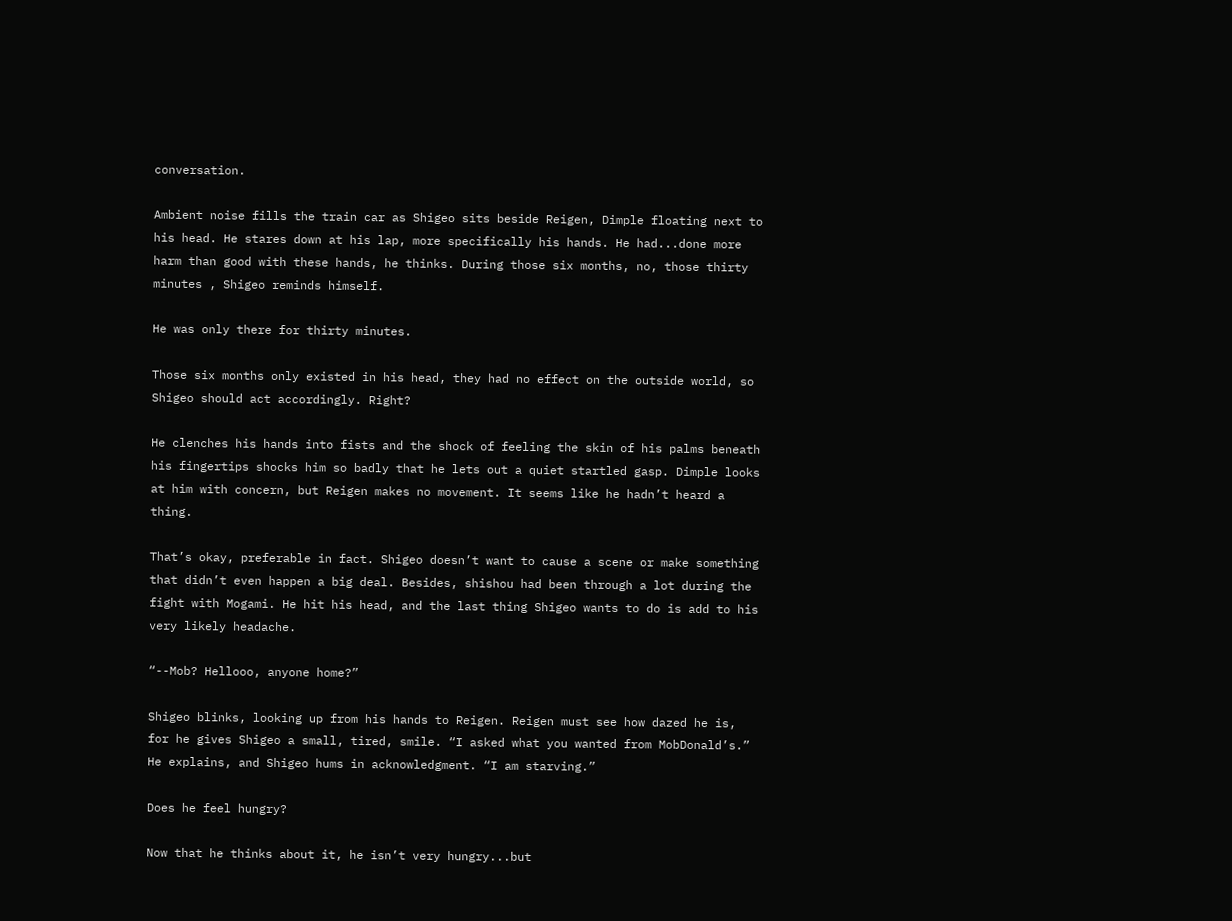conversation.

Ambient noise fills the train car as Shigeo sits beside Reigen, Dimple floating next to his head. He stares down at his lap, more specifically his hands. He had...done more harm than good with these hands, he thinks. During those six months, no, those thirty minutes , Shigeo reminds himself.

He was only there for thirty minutes.

Those six months only existed in his head, they had no effect on the outside world, so Shigeo should act accordingly. Right?

He clenches his hands into fists and the shock of feeling the skin of his palms beneath his fingertips shocks him so badly that he lets out a quiet startled gasp. Dimple looks at him with concern, but Reigen makes no movement. It seems like he hadn’t heard a thing.

That’s okay, preferable in fact. Shigeo doesn’t want to cause a scene or make something that didn’t even happen a big deal. Besides, shishou had been through a lot during the fight with Mogami. He hit his head, and the last thing Shigeo wants to do is add to his very likely headache.

“--Mob? Hellooo, anyone home?”

Shigeo blinks, looking up from his hands to Reigen. Reigen must see how dazed he is, for he gives Shigeo a small, tired, smile. “I asked what you wanted from MobDonald’s.” He explains, and Shigeo hums in acknowledgment. “I am starving.”

Does he feel hungry?

Now that he thinks about it, he isn’t very hungry...but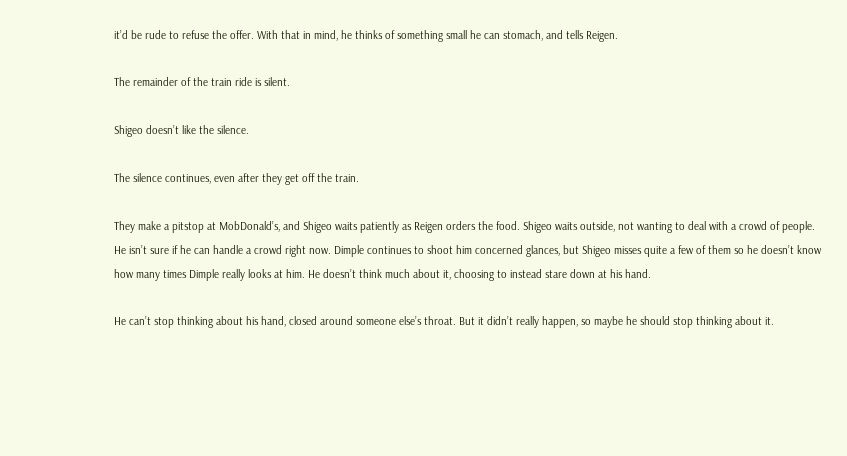it’d be rude to refuse the offer. With that in mind, he thinks of something small he can stomach, and tells Reigen.

The remainder of the train ride is silent.

Shigeo doesn’t like the silence.

The silence continues, even after they get off the train.

They make a pitstop at MobDonald’s, and Shigeo waits patiently as Reigen orders the food. Shigeo waits outside, not wanting to deal with a crowd of people. He isn’t sure if he can handle a crowd right now. Dimple continues to shoot him concerned glances, but Shigeo misses quite a few of them so he doesn’t know how many times Dimple really looks at him. He doesn’t think much about it, choosing to instead stare down at his hand.

He can’t stop thinking about his hand, closed around someone else’s throat. But it didn’t really happen, so maybe he should stop thinking about it.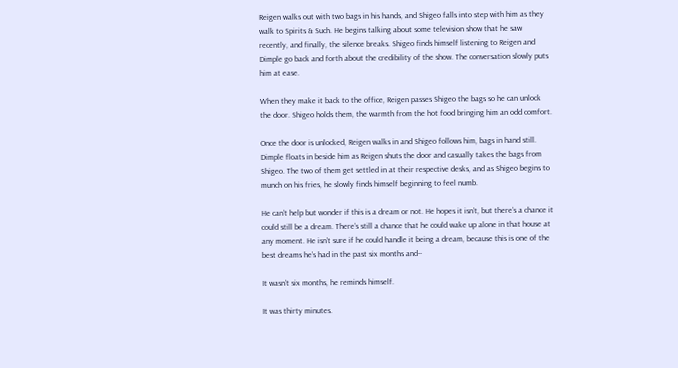Reigen walks out with two bags in his hands, and Shigeo falls into step with him as they walk to Spirits & Such. He begins talking about some television show that he saw recently, and finally, the silence breaks. Shigeo finds himself listening to Reigen and Dimple go back and forth about the credibility of the show. The conversation slowly puts him at ease.

When they make it back to the office, Reigen passes Shigeo the bags so he can unlock the door. Shigeo holds them, the warmth from the hot food bringing him an odd comfort.

Once the door is unlocked, Reigen walks in and Shigeo follows him, bags in hand still. Dimple floats in beside him as Reigen shuts the door and casually takes the bags from Shigeo. The two of them get settled in at their respective desks, and as Shigeo begins to munch on his fries, he slowly finds himself beginning to feel numb.

He can’t help but wonder if this is a dream or not. He hopes it isn’t, but there’s a chance it could still be a dream. There’s still a chance that he could wake up alone in that house at any moment. He isn’t sure if he could handle it being a dream, because this is one of the best dreams he’s had in the past six months and--

It wasn’t six months, he reminds himself.

It was thirty minutes.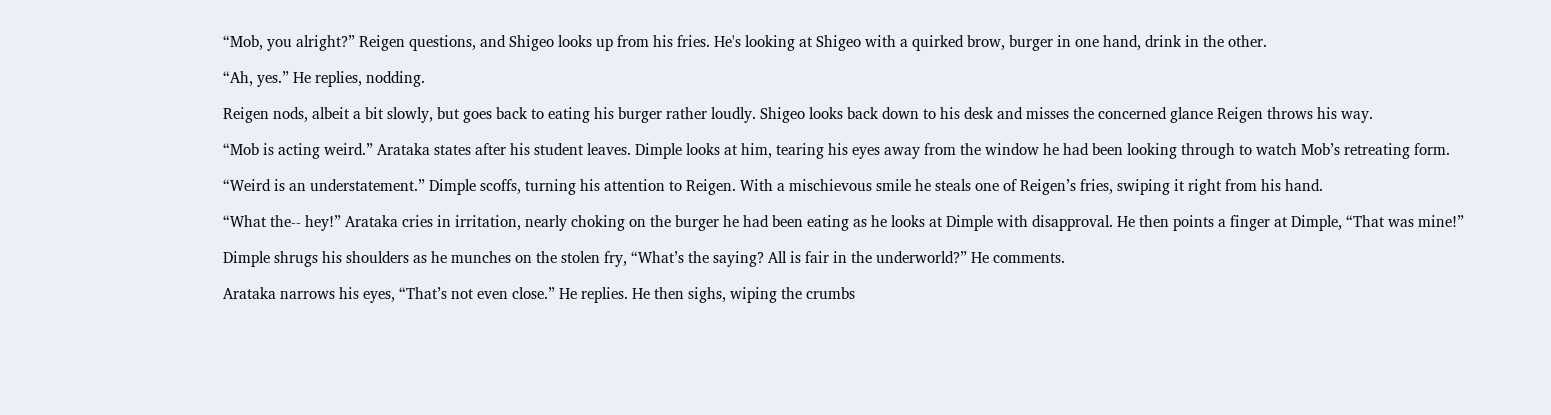“Mob, you alright?” Reigen questions, and Shigeo looks up from his fries. He's looking at Shigeo with a quirked brow, burger in one hand, drink in the other.

“Ah, yes.” He replies, nodding.

Reigen nods, albeit a bit slowly, but goes back to eating his burger rather loudly. Shigeo looks back down to his desk and misses the concerned glance Reigen throws his way.

“Mob is acting weird.” Arataka states after his student leaves. Dimple looks at him, tearing his eyes away from the window he had been looking through to watch Mob’s retreating form.

“Weird is an understatement.” Dimple scoffs, turning his attention to Reigen. With a mischievous smile he steals one of Reigen’s fries, swiping it right from his hand.

“What the-- hey!” Arataka cries in irritation, nearly choking on the burger he had been eating as he looks at Dimple with disapproval. He then points a finger at Dimple, “That was mine!”

Dimple shrugs his shoulders as he munches on the stolen fry, “What’s the saying? All is fair in the underworld?” He comments.

Arataka narrows his eyes, “That’s not even close.” He replies. He then sighs, wiping the crumbs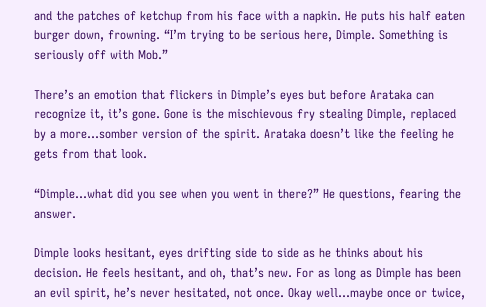and the patches of ketchup from his face with a napkin. He puts his half eaten burger down, frowning. “I’m trying to be serious here, Dimple. Something is seriously off with Mob.”

There’s an emotion that flickers in Dimple’s eyes but before Arataka can recognize it, it’s gone. Gone is the mischievous fry stealing Dimple, replaced by a more...somber version of the spirit. Arataka doesn’t like the feeling he gets from that look.

“Dimple...what did you see when you went in there?” He questions, fearing the answer.

Dimple looks hesitant, eyes drifting side to side as he thinks about his decision. He feels hesitant, and oh, that’s new. For as long as Dimple has been an evil spirit, he’s never hesitated, not once. Okay well...maybe once or twice,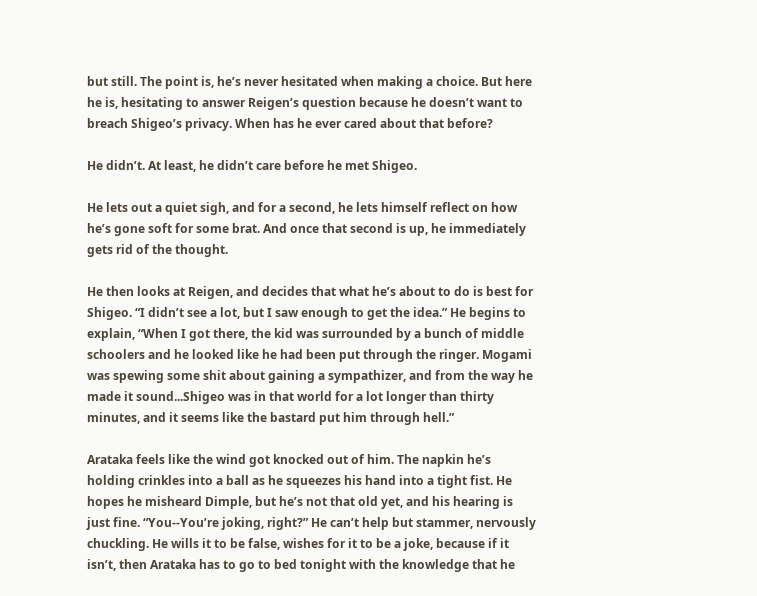but still. The point is, he’s never hesitated when making a choice. But here he is, hesitating to answer Reigen’s question because he doesn’t want to breach Shigeo’s privacy. When has he ever cared about that before?

He didn’t. At least, he didn’t care before he met Shigeo.

He lets out a quiet sigh, and for a second, he lets himself reflect on how he’s gone soft for some brat. And once that second is up, he immediately gets rid of the thought.

He then looks at Reigen, and decides that what he’s about to do is best for Shigeo. “I didn’t see a lot, but I saw enough to get the idea.” He begins to explain, “When I got there, the kid was surrounded by a bunch of middle schoolers and he looked like he had been put through the ringer. Mogami was spewing some shit about gaining a sympathizer, and from the way he made it sound...Shigeo was in that world for a lot longer than thirty minutes, and it seems like the bastard put him through hell.”

Arataka feels like the wind got knocked out of him. The napkin he’s holding crinkles into a ball as he squeezes his hand into a tight fist. He hopes he misheard Dimple, but he’s not that old yet, and his hearing is just fine. “You--You’re joking, right?” He can’t help but stammer, nervously chuckling. He wills it to be false, wishes for it to be a joke, because if it isn’t, then Arataka has to go to bed tonight with the knowledge that he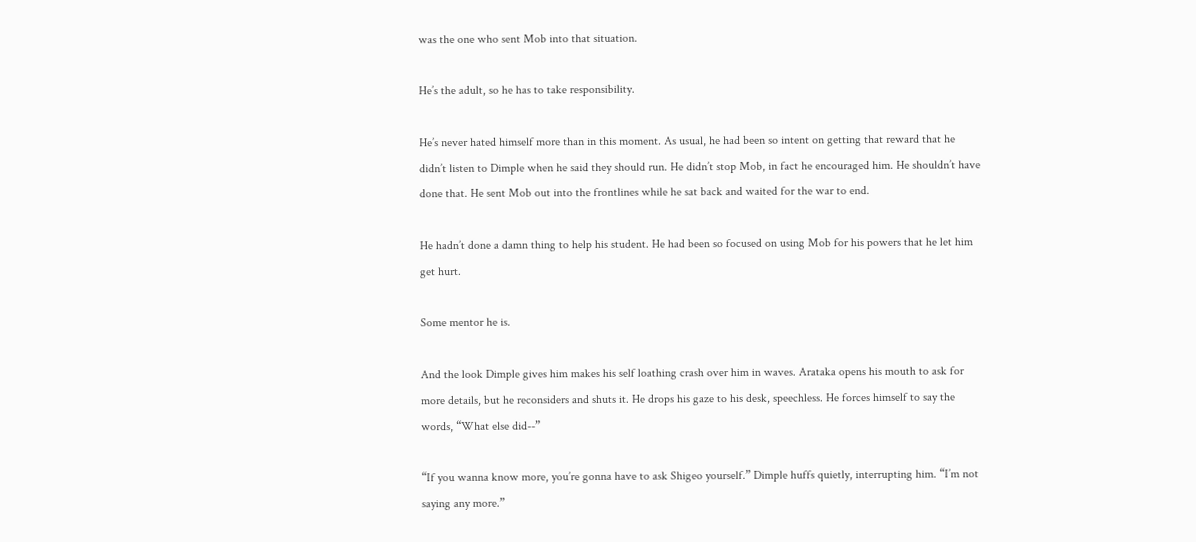was the one who sent Mob into that situation.

He’s the adult, so he has to take responsibility.

He’s never hated himself more than in this moment. As usual, he had been so intent on getting that reward that he didn’t listen to Dimple when he said they should run. He didn’t stop Mob, in fact he encouraged him. He shouldn’t have done that. He sent Mob out into the frontlines while he sat back and waited for the war to end.

He hadn’t done a damn thing to help his student. He had been so focused on using Mob for his powers that he let him get hurt.

Some mentor he is.

And the look Dimple gives him makes his self loathing crash over him in waves. Arataka opens his mouth to ask for more details, but he reconsiders and shuts it. He drops his gaze to his desk, speechless. He forces himself to say the words, “What else did--”

“If you wanna know more, you’re gonna have to ask Shigeo yourself.” Dimple huffs quietly, interrupting him. “I’m not saying any more.”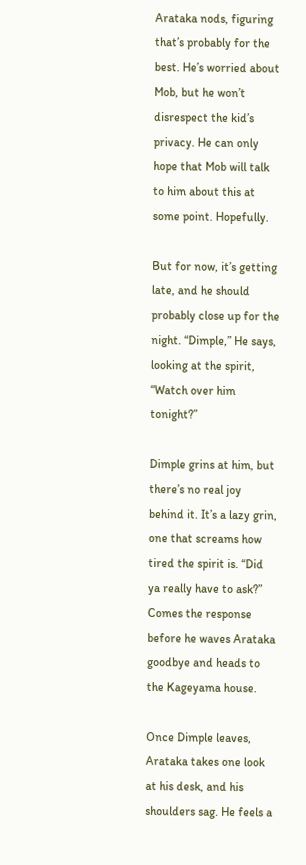Arataka nods, figuring that’s probably for the best. He’s worried about Mob, but he won’t disrespect the kid’s privacy. He can only hope that Mob will talk to him about this at some point. Hopefully.

But for now, it’s getting late, and he should probably close up for the night. “Dimple,” He says, looking at the spirit, “Watch over him tonight?”

Dimple grins at him, but there’s no real joy behind it. It’s a lazy grin, one that screams how tired the spirit is. “Did ya really have to ask?” Comes the response before he waves Arataka goodbye and heads to the Kageyama house.

Once Dimple leaves, Arataka takes one look at his desk, and his shoulders sag. He feels a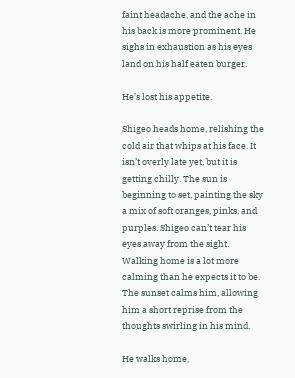faint headache, and the ache in his back is more prominent. He sighs in exhaustion as his eyes land on his half eaten burger.

He’s lost his appetite.

Shigeo heads home, relishing the cold air that whips at his face. It isn’t overly late yet, but it is getting chilly. The sun is beginning to set, painting the sky a mix of soft oranges, pinks, and purples. Shigeo can’t tear his eyes away from the sight. Walking home is a lot more calming than he expects it to be. The sunset calms him, allowing him a short reprise from the thoughts swirling in his mind.

He walks home,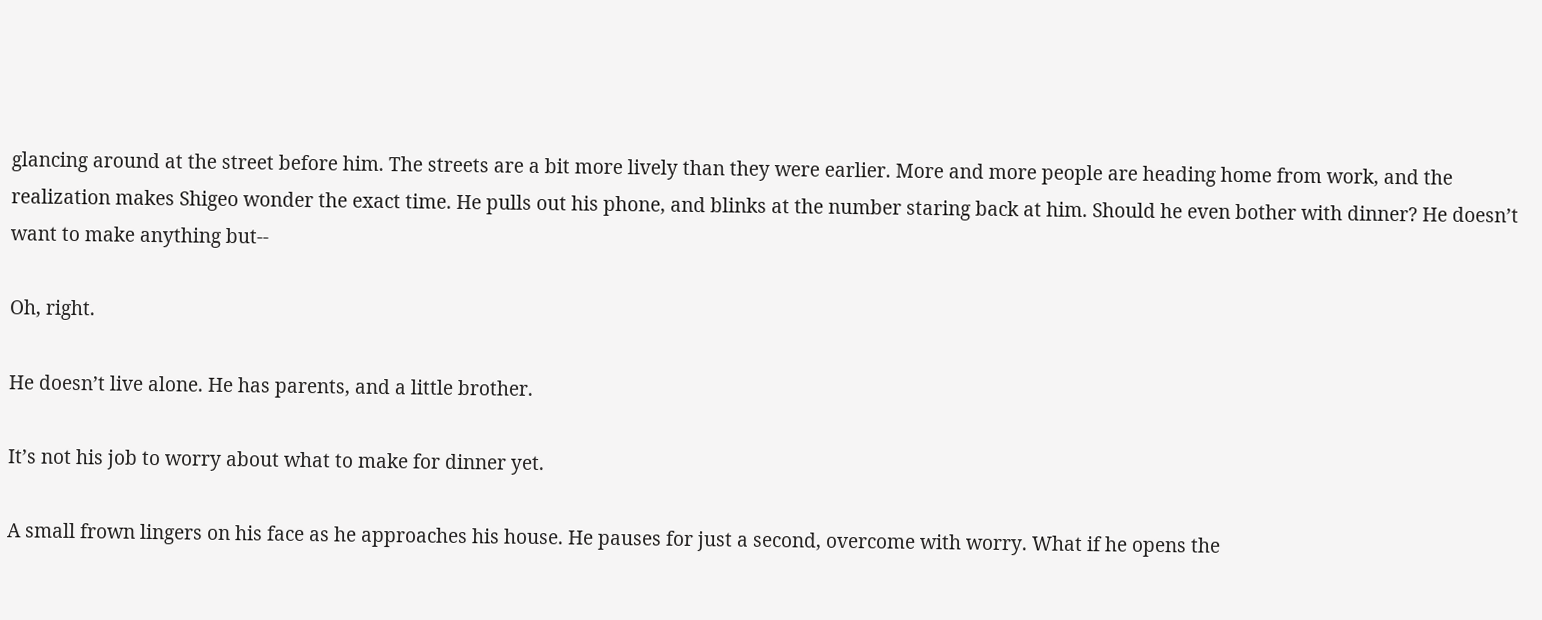glancing around at the street before him. The streets are a bit more lively than they were earlier. More and more people are heading home from work, and the realization makes Shigeo wonder the exact time. He pulls out his phone, and blinks at the number staring back at him. Should he even bother with dinner? He doesn’t want to make anything but--

Oh, right.

He doesn’t live alone. He has parents, and a little brother.

It’s not his job to worry about what to make for dinner yet.

A small frown lingers on his face as he approaches his house. He pauses for just a second, overcome with worry. What if he opens the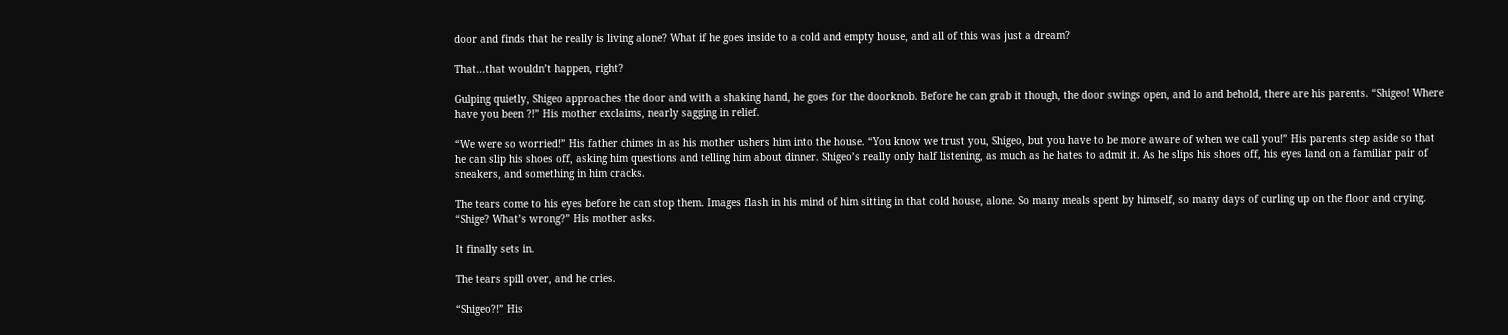door and finds that he really is living alone? What if he goes inside to a cold and empty house, and all of this was just a dream?

That...that wouldn’t happen, right?

Gulping quietly, Shigeo approaches the door and with a shaking hand, he goes for the doorknob. Before he can grab it though, the door swings open, and lo and behold, there are his parents. “Shigeo! Where have you been ?!” His mother exclaims, nearly sagging in relief.

“We were so worried!” His father chimes in as his mother ushers him into the house. “You know we trust you, Shigeo, but you have to be more aware of when we call you!” His parents step aside so that he can slip his shoes off, asking him questions and telling him about dinner. Shigeo’s really only half listening, as much as he hates to admit it. As he slips his shoes off, his eyes land on a familiar pair of sneakers, and something in him cracks.

The tears come to his eyes before he can stop them. Images flash in his mind of him sitting in that cold house, alone. So many meals spent by himself, so many days of curling up on the floor and crying. “Shige? What’s wrong?” His mother asks.

It finally sets in.

The tears spill over, and he cries.

“Shigeo?!” His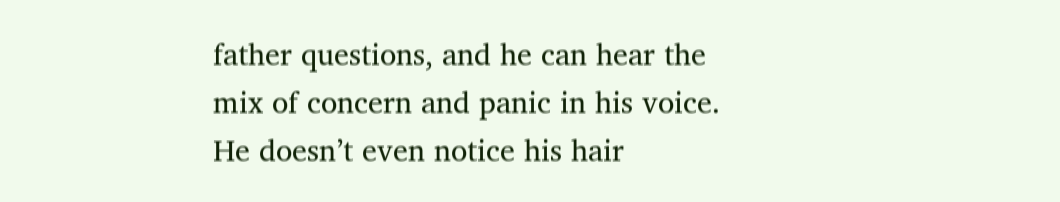father questions, and he can hear the mix of concern and panic in his voice. He doesn’t even notice his hair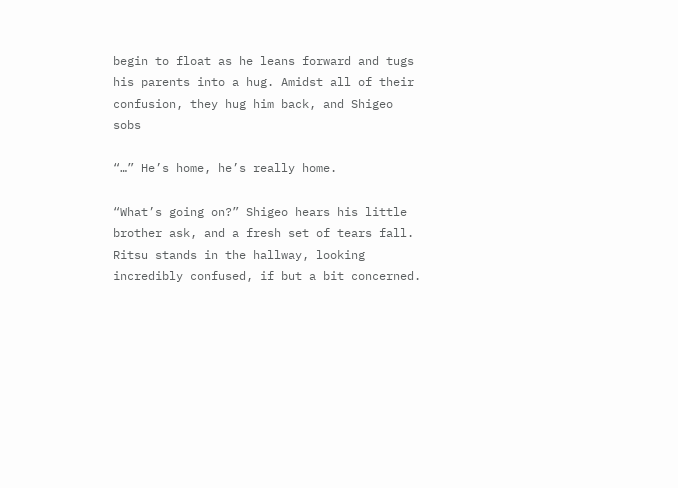begin to float as he leans forward and tugs his parents into a hug. Amidst all of their confusion, they hug him back, and Shigeo sobs

“…” He’s home, he’s really home.

“What’s going on?” Shigeo hears his little brother ask, and a fresh set of tears fall. Ritsu stands in the hallway, looking incredibly confused, if but a bit concerned.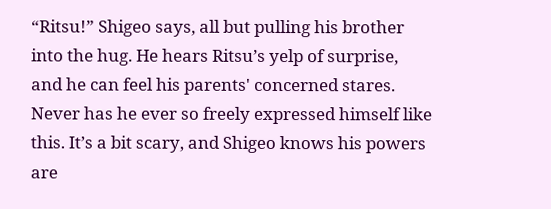“Ritsu!” Shigeo says, all but pulling his brother into the hug. He hears Ritsu’s yelp of surprise, and he can feel his parents' concerned stares. Never has he ever so freely expressed himself like this. It’s a bit scary, and Shigeo knows his powers are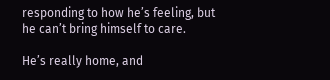responding to how he’s feeling, but he can’t bring himself to care.

He’s really home, and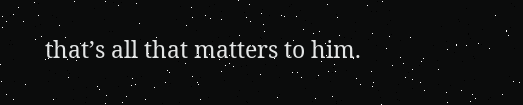that’s all that matters to him.